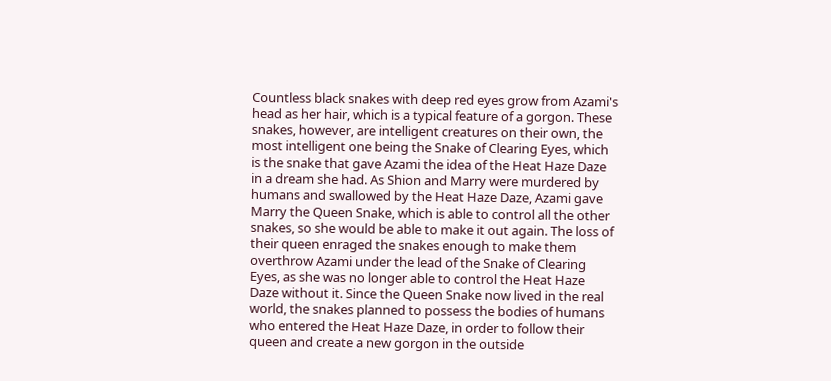Countless black snakes with deep red eyes grow from Azami's head as her hair, which is a typical feature of a gorgon. These snakes, however, are intelligent creatures on their own, the most intelligent one being the Snake of Clearing Eyes, which is the snake that gave Azami the idea of the Heat Haze Daze in a dream she had. As Shion and Marry were murdered by humans and swallowed by the Heat Haze Daze, Azami gave Marry the Queen Snake, which is able to control all the other snakes, so she would be able to make it out again. The loss of their queen enraged the snakes enough to make them overthrow Azami under the lead of the Snake of Clearing Eyes, as she was no longer able to control the Heat Haze Daze without it. Since the Queen Snake now lived in the real world, the snakes planned to possess the bodies of humans who entered the Heat Haze Daze, in order to follow their queen and create a new gorgon in the outside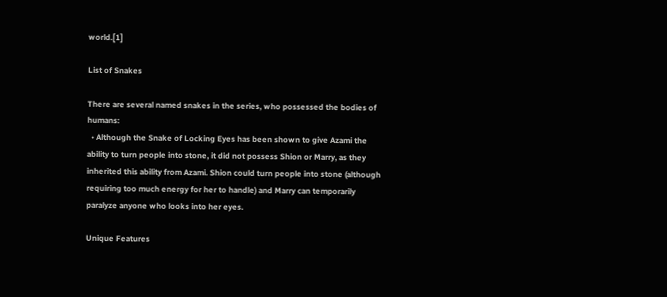world.[1]

List of Snakes

There are several named snakes in the series, who possessed the bodies of humans:
  • Although the Snake of Locking Eyes has been shown to give Azami the ability to turn people into stone, it did not possess Shion or Marry, as they inherited this ability from Azami. Shion could turn people into stone (although requiring too much energy for her to handle) and Marry can temporarily paralyze anyone who looks into her eyes.

Unique Features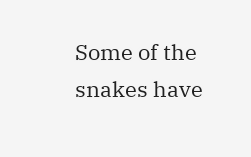Some of the snakes have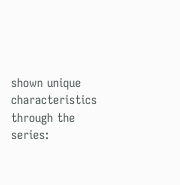shown unique characteristics through the series: